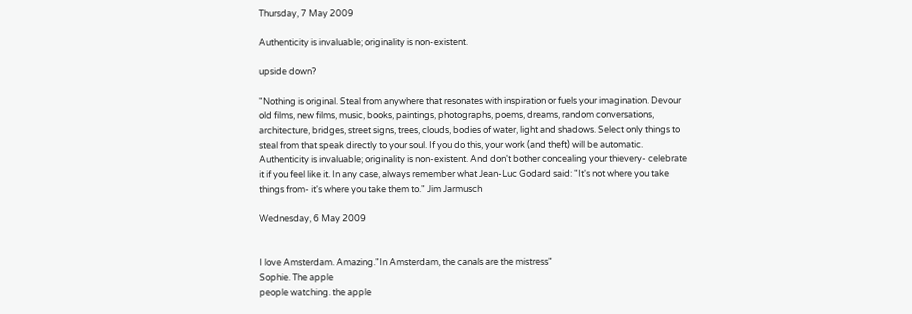Thursday, 7 May 2009

Authenticity is invaluable; originality is non-existent.

upside down?

"Nothing is original. Steal from anywhere that resonates with inspiration or fuels your imagination. Devour old films, new films, music, books, paintings, photographs, poems, dreams, random conversations, architecture, bridges, street signs, trees, clouds, bodies of water, light and shadows. Select only things to steal from that speak directly to your soul. If you do this, your work (and theft) will be automatic. Authenticity is invaluable; originality is non-existent. And don't bother concealing your thievery- celebrate it if you feel like it. In any case, always remember what Jean-Luc Godard said: "It's not where you take things from- it's where you take them to." Jim Jarmusch

Wednesday, 6 May 2009


I love Amsterdam. Amazing."In Amsterdam, the canals are the mistress"
Sophie. The apple
people watching. the apple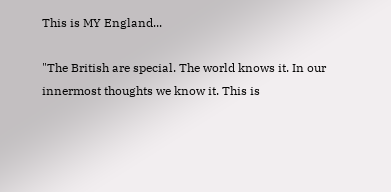This is MY England...

"The British are special. The world knows it. In our innermost thoughts we know it. This is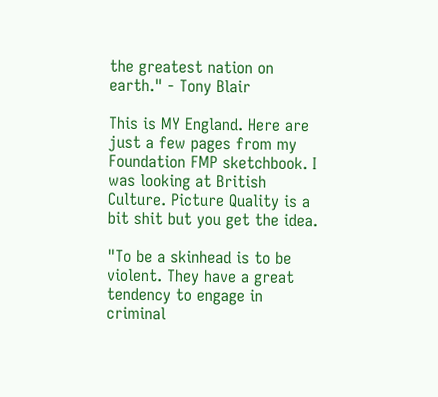the greatest nation on earth." - Tony Blair

This is MY England. Here are just a few pages from my Foundation FMP sketchbook. I was looking at British Culture. Picture Quality is a bit shit but you get the idea.

"To be a skinhead is to be violent. They have a great tendency to engage in criminal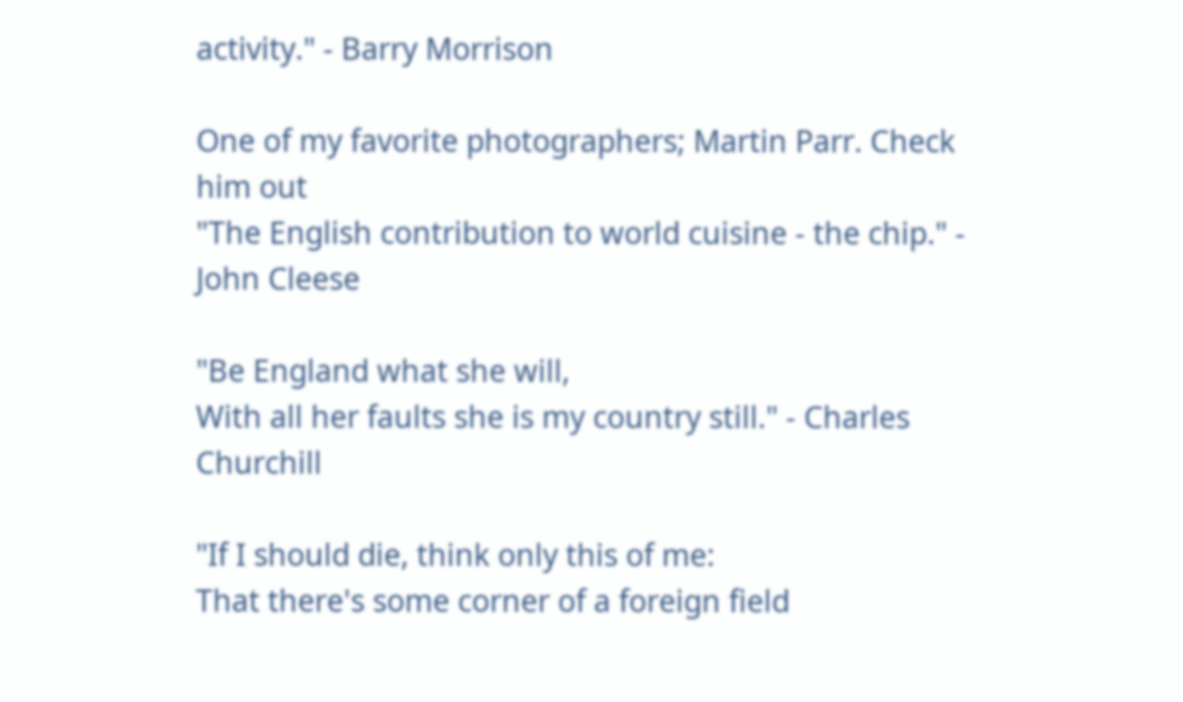activity." - Barry Morrison

One of my favorite photographers; Martin Parr. Check him out
"The English contribution to world cuisine - the chip." - John Cleese

"Be England what she will,
With all her faults she is my country still." - Charles Churchill

"If I should die, think only this of me:
That there's some corner of a foreign field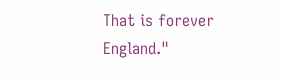That is forever England."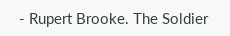- Rupert Brooke. The Soldier